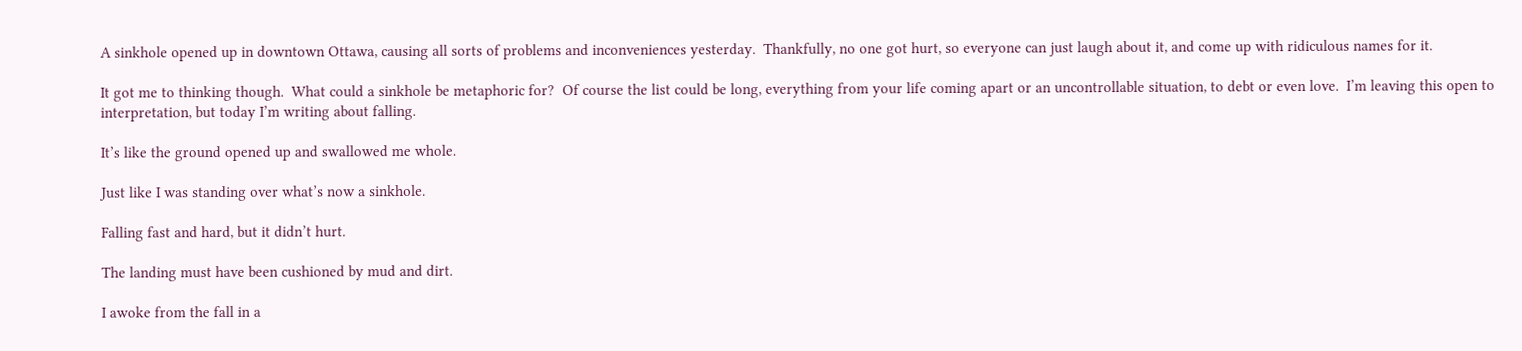A sinkhole opened up in downtown Ottawa, causing all sorts of problems and inconveniences yesterday.  Thankfully, no one got hurt, so everyone can just laugh about it, and come up with ridiculous names for it.

It got me to thinking though.  What could a sinkhole be metaphoric for?  Of course the list could be long, everything from your life coming apart or an uncontrollable situation, to debt or even love.  I’m leaving this open to interpretation, but today I’m writing about falling.

It’s like the ground opened up and swallowed me whole.

Just like I was standing over what’s now a sinkhole.

Falling fast and hard, but it didn’t hurt.

The landing must have been cushioned by mud and dirt.

I awoke from the fall in a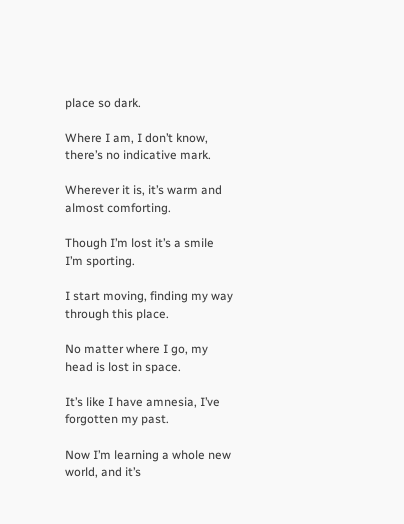place so dark.

Where I am, I don’t know, there’s no indicative mark.

Wherever it is, it’s warm and almost comforting.

Though I’m lost it’s a smile I’m sporting.

I start moving, finding my way through this place.

No matter where I go, my head is lost in space.

It’s like I have amnesia, I’ve forgotten my past.

Now I’m learning a whole new world, and it’s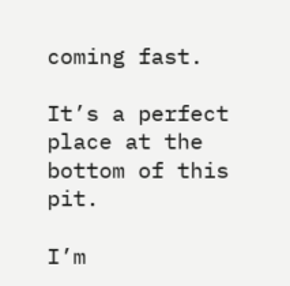coming fast.

It’s a perfect place at the bottom of this pit.

I’m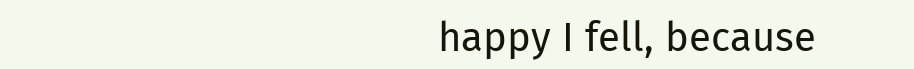happy I fell, because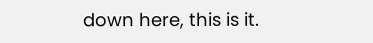down here, this is it.